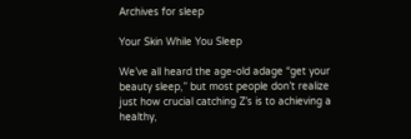Archives for sleep

Your Skin While You Sleep

We’ve all heard the age-old adage “get your beauty sleep,” but most people don’t realize just how crucial catching Z’s is to achieving a healthy,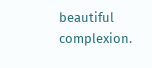beautiful complexion.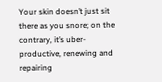Your skin doesn’t just sit there as you snore; on the contrary, it’s uber-productive, renewing and repairing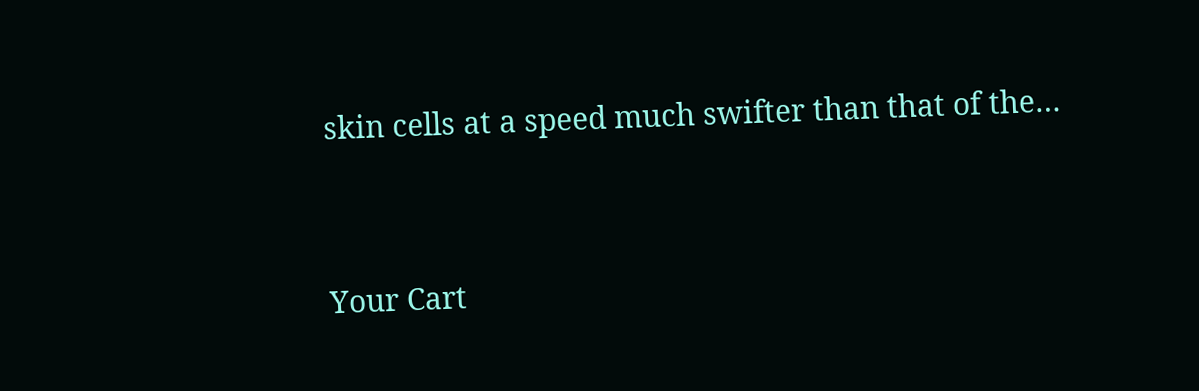skin cells at a speed much swifter than that of the…


Your Cart